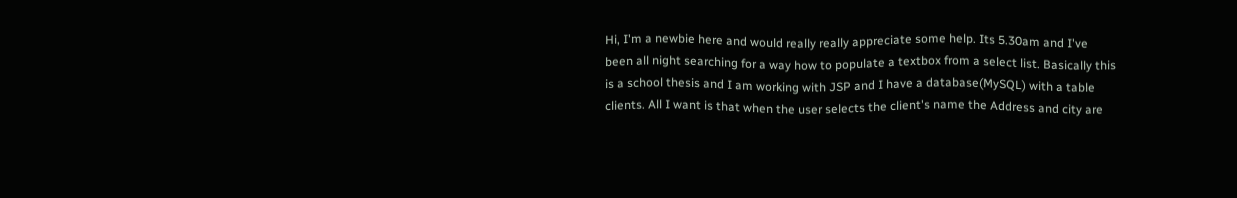Hi, I'm a newbie here and would really really appreciate some help. Its 5.30am and I've been all night searching for a way how to populate a textbox from a select list. Basically this is a school thesis and I am working with JSP and I have a database(MySQL) with a table clients. All I want is that when the user selects the client's name the Address and city are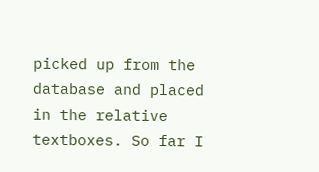picked up from the database and placed in the relative textboxes. So far I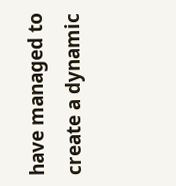have managed to create a dynamic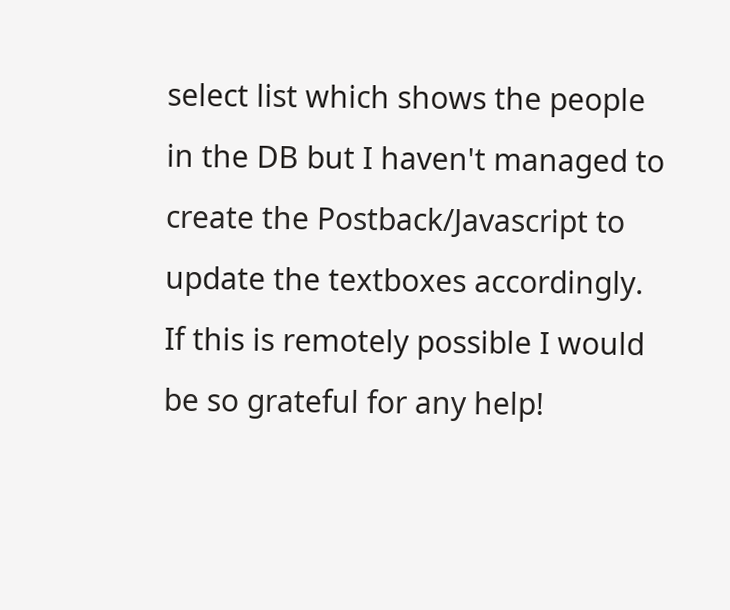select list which shows the people in the DB but I haven't managed to create the Postback/Javascript to update the textboxes accordingly. If this is remotely possible I would be so grateful for any help!